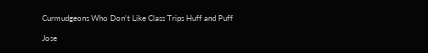Curmudgeons Who Don’t Like Class Trips Huff and Puff

Jose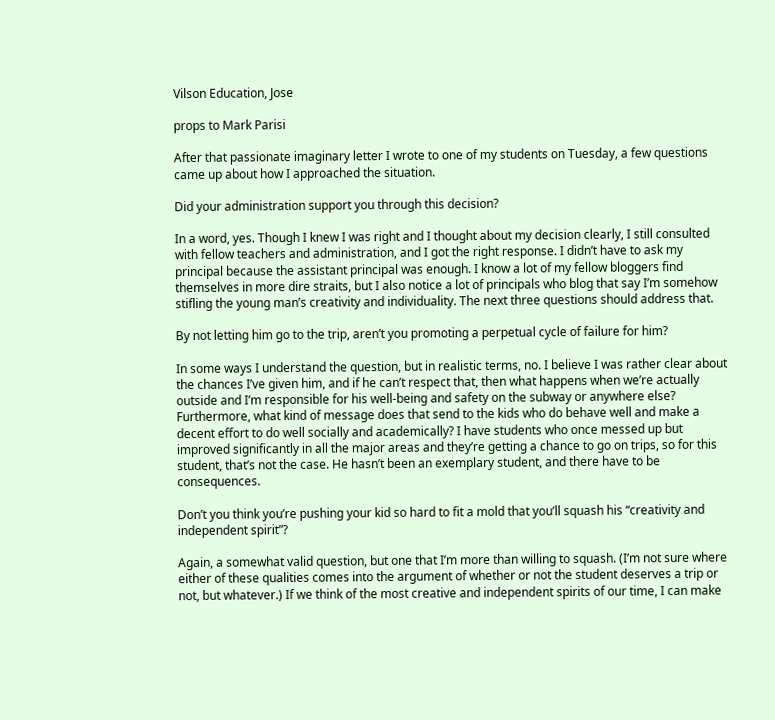Vilson Education, Jose

props to Mark Parisi

After that passionate imaginary letter I wrote to one of my students on Tuesday, a few questions came up about how I approached the situation.

Did your administration support you through this decision?

In a word, yes. Though I knew I was right and I thought about my decision clearly, I still consulted with fellow teachers and administration, and I got the right response. I didn’t have to ask my principal because the assistant principal was enough. I know a lot of my fellow bloggers find themselves in more dire straits, but I also notice a lot of principals who blog that say I’m somehow stifling the young man’s creativity and individuality. The next three questions should address that.

By not letting him go to the trip, aren’t you promoting a perpetual cycle of failure for him?

In some ways I understand the question, but in realistic terms, no. I believe I was rather clear about the chances I’ve given him, and if he can’t respect that, then what happens when we’re actually outside and I’m responsible for his well-being and safety on the subway or anywhere else? Furthermore, what kind of message does that send to the kids who do behave well and make a decent effort to do well socially and academically? I have students who once messed up but improved significantly in all the major areas and they’re getting a chance to go on trips, so for this student, that’s not the case. He hasn’t been an exemplary student, and there have to be consequences.

Don’t you think you’re pushing your kid so hard to fit a mold that you’ll squash his “creativity and independent spirit”?

Again, a somewhat valid question, but one that I’m more than willing to squash. (I’m not sure where either of these qualities comes into the argument of whether or not the student deserves a trip or not, but whatever.) If we think of the most creative and independent spirits of our time, I can make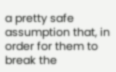a pretty safe assumption that, in order for them to break the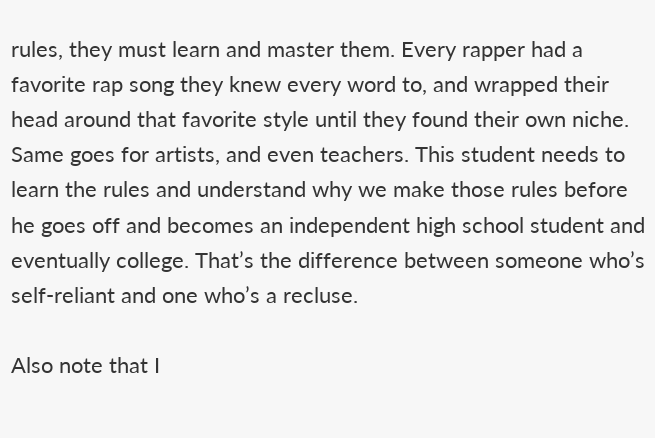rules, they must learn and master them. Every rapper had a favorite rap song they knew every word to, and wrapped their head around that favorite style until they found their own niche. Same goes for artists, and even teachers. This student needs to learn the rules and understand why we make those rules before he goes off and becomes an independent high school student and eventually college. That’s the difference between someone who’s self-reliant and one who’s a recluse.

Also note that I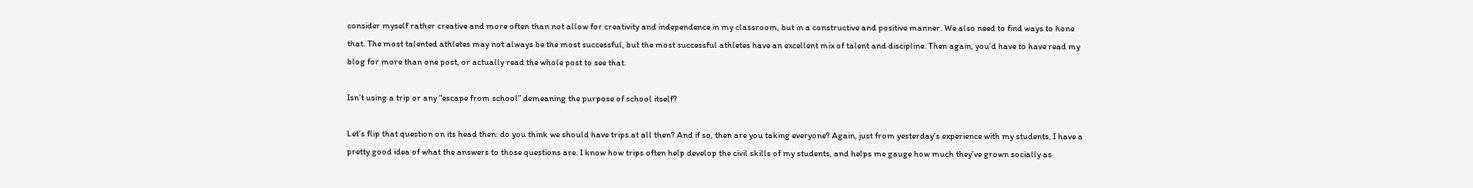consider myself rather creative and more often than not allow for creativity and independence in my classroom, but in a constructive and positive manner. We also need to find ways to hone that. The most talented athletes may not always be the most successful, but the most successful athletes have an excellent mix of talent and discipline. Then again, you’d have to have read my blog for more than one post, or actually read the whole post to see that.

Isn’t using a trip or any “escape from school” demeaning the purpose of school itself?

Let’s flip that question on its head then: do you think we should have trips at all then? And if so, then are you taking everyone? Again, just from yesterday’s experience with my students, I have a pretty good idea of what the answers to those questions are. I know how trips often help develop the civil skills of my students, and helps me gauge how much they’ve grown socially as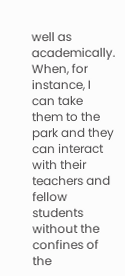well as academically. When, for instance, I can take them to the park and they can interact with their teachers and fellow students without the confines of the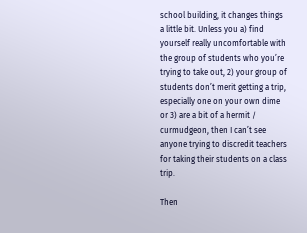school building, it changes things a little bit. Unless you a) find yourself really uncomfortable with the group of students who you’re trying to take out, 2) your group of students don’t merit getting a trip, especially one on your own dime or 3) are a bit of a hermit / curmudgeon, then I can’t see anyone trying to discredit teachers for taking their students on a class trip.

Then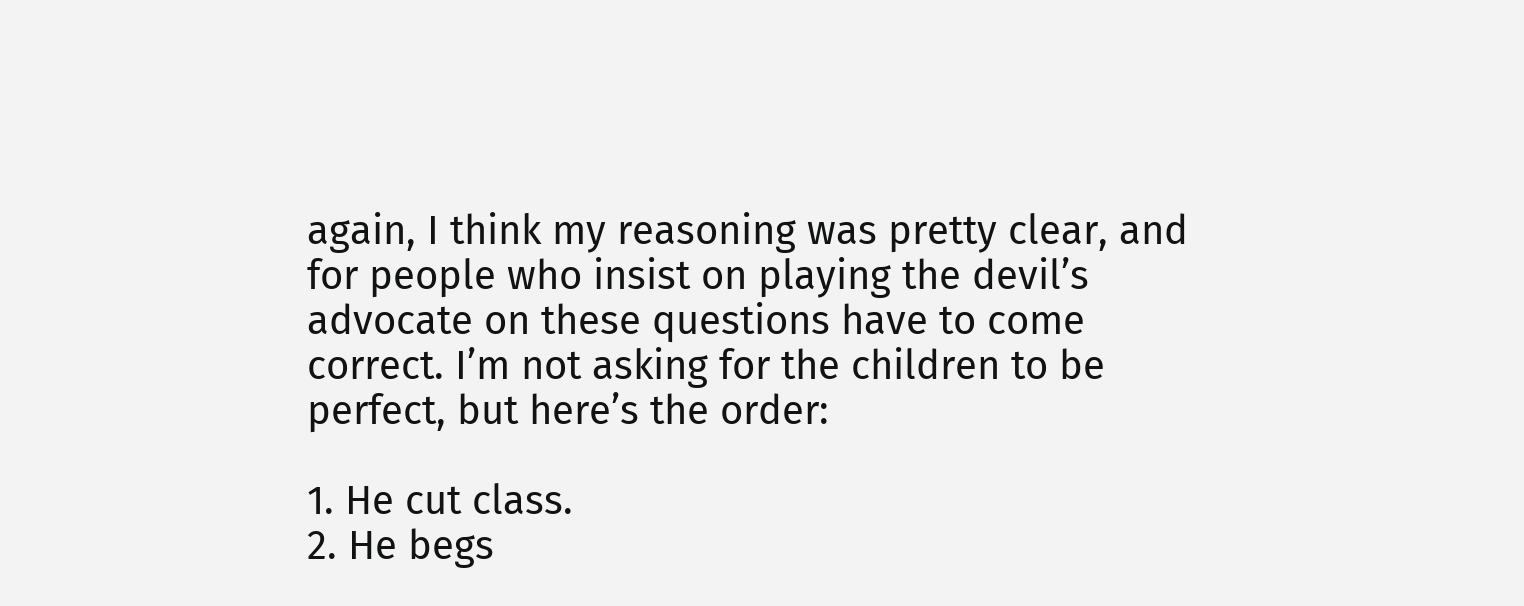again, I think my reasoning was pretty clear, and for people who insist on playing the devil’s advocate on these questions have to come correct. I’m not asking for the children to be perfect, but here’s the order:

1. He cut class.
2. He begs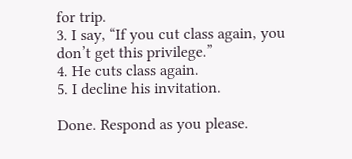for trip.
3. I say, “If you cut class again, you don’t get this privilege.”
4. He cuts class again.
5. I decline his invitation.

Done. Respond as you please.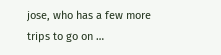jose, who has a few more trips to go on …